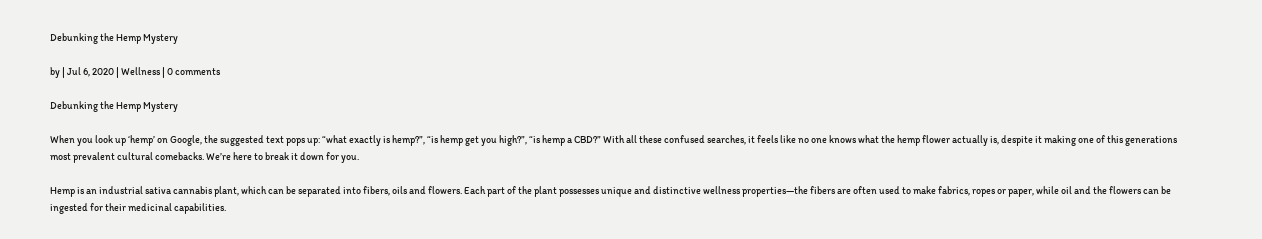Debunking the Hemp Mystery

by | Jul 6, 2020 | Wellness | 0 comments

Debunking the Hemp Mystery

When you look up ‘hemp’ on Google, the suggested text pops up: “what exactly is hemp?”, “is hemp get you high?”, “is hemp a CBD?” With all these confused searches, it feels like no one knows what the hemp flower actually is, despite it making one of this generations most prevalent cultural comebacks. We’re here to break it down for you.

Hemp is an industrial sativa cannabis plant, which can be separated into fibers, oils and flowers. Each part of the plant possesses unique and distinctive wellness properties—the fibers are often used to make fabrics, ropes or paper, while oil and the flowers can be ingested for their medicinal capabilities.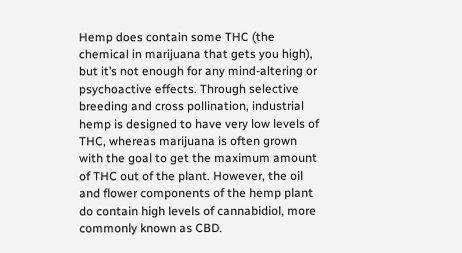Hemp does contain some THC (the chemical in marijuana that gets you high), but it’s not enough for any mind-altering or psychoactive effects. Through selective breeding and cross pollination, industrial hemp is designed to have very low levels of THC, whereas marijuana is often grown with the goal to get the maximum amount of THC out of the plant. However, the oil and flower components of the hemp plant do contain high levels of cannabidiol, more commonly known as CBD.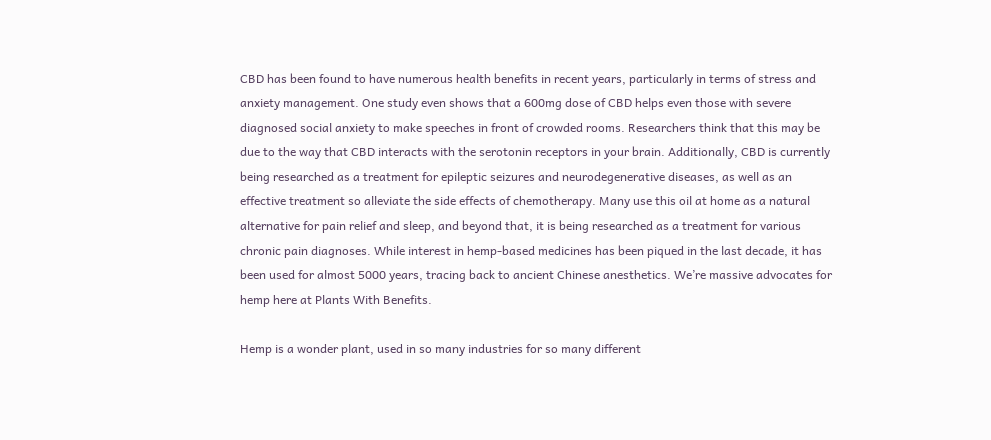CBD has been found to have numerous health benefits in recent years, particularly in terms of stress and anxiety management. One study even shows that a 600mg dose of CBD helps even those with severe diagnosed social anxiety to make speeches in front of crowded rooms. Researchers think that this may be due to the way that CBD interacts with the serotonin receptors in your brain. Additionally, CBD is currently being researched as a treatment for epileptic seizures and neurodegenerative diseases, as well as an effective treatment so alleviate the side effects of chemotherapy. Many use this oil at home as a natural alternative for pain relief and sleep, and beyond that, it is being researched as a treatment for various chronic pain diagnoses. While interest in hemp-based medicines has been piqued in the last decade, it has been used for almost 5000 years, tracing back to ancient Chinese anesthetics. We’re massive advocates for hemp here at Plants With Benefits.

Hemp is a wonder plant, used in so many industries for so many different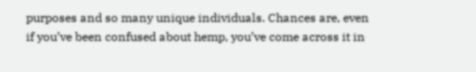purposes and so many unique individuals. Chances are, even if you’ve been confused about hemp, you’ve come across it in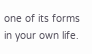one of its forms in your own life.